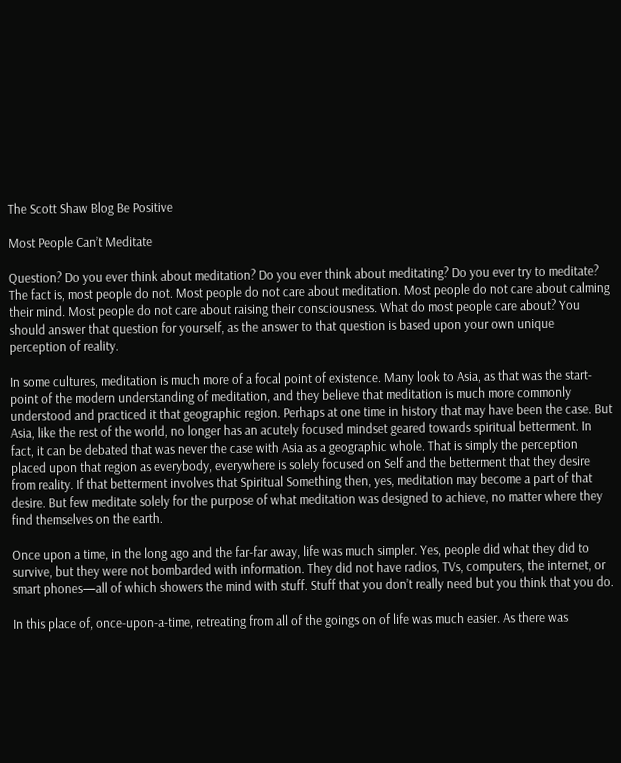The Scott Shaw Blog Be Positive

Most People Can’t Meditate

Question? Do you ever think about meditation? Do you ever think about meditating? Do you ever try to meditate? The fact is, most people do not. Most people do not care about meditation. Most people do not care about calming their mind. Most people do not care about raising their consciousness. What do most people care about? You should answer that question for yourself, as the answer to that question is based upon your own unique perception of reality.

In some cultures, meditation is much more of a focal point of existence. Many look to Asia, as that was the start-point of the modern understanding of meditation, and they believe that meditation is much more commonly understood and practiced it that geographic region. Perhaps at one time in history that may have been the case. But Asia, like the rest of the world, no longer has an acutely focused mindset geared towards spiritual betterment. In fact, it can be debated that was never the case with Asia as a geographic whole. That is simply the perception placed upon that region as everybody, everywhere is solely focused on Self and the betterment that they desire from reality. If that betterment involves that Spiritual Something then, yes, meditation may become a part of that desire. But few meditate solely for the purpose of what meditation was designed to achieve, no matter where they find themselves on the earth.

Once upon a time, in the long ago and the far-far away, life was much simpler. Yes, people did what they did to survive, but they were not bombarded with information. They did not have radios, TVs, computers, the internet, or smart phones—all of which showers the mind with stuff. Stuff that you don’t really need but you think that you do.

In this place of, once-upon-a-time, retreating from all of the goings on of life was much easier. As there was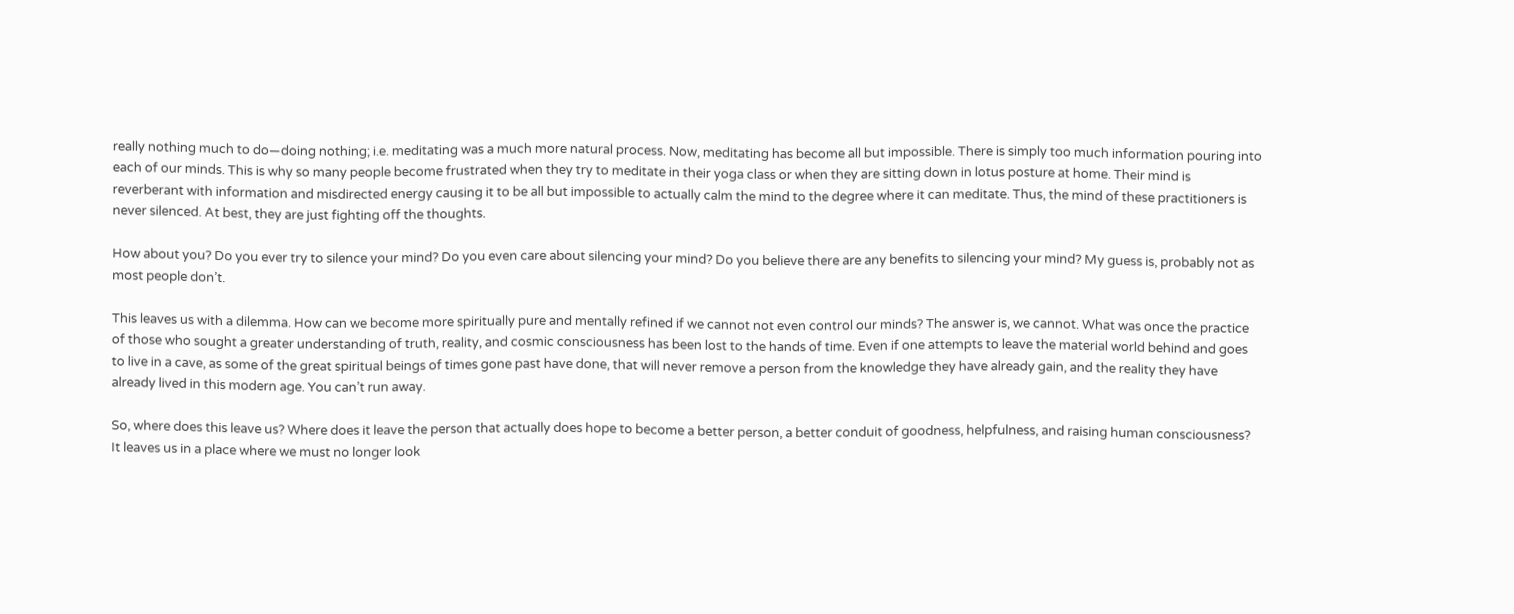really nothing much to do—doing nothing; i.e. meditating was a much more natural process. Now, meditating has become all but impossible. There is simply too much information pouring into each of our minds. This is why so many people become frustrated when they try to meditate in their yoga class or when they are sitting down in lotus posture at home. Their mind is reverberant with information and misdirected energy causing it to be all but impossible to actually calm the mind to the degree where it can meditate. Thus, the mind of these practitioners is never silenced. At best, they are just fighting off the thoughts.

How about you? Do you ever try to silence your mind? Do you even care about silencing your mind? Do you believe there are any benefits to silencing your mind? My guess is, probably not as most people don’t.

This leaves us with a dilemma. How can we become more spiritually pure and mentally refined if we cannot not even control our minds? The answer is, we cannot. What was once the practice of those who sought a greater understanding of truth, reality, and cosmic consciousness has been lost to the hands of time. Even if one attempts to leave the material world behind and goes to live in a cave, as some of the great spiritual beings of times gone past have done, that will never remove a person from the knowledge they have already gain, and the reality they have already lived in this modern age. You can’t run away.

So, where does this leave us? Where does it leave the person that actually does hope to become a better person, a better conduit of goodness, helpfulness, and raising human consciousness? It leaves us in a place where we must no longer look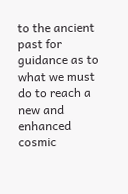to the ancient past for guidance as to what we must do to reach a new and enhanced cosmic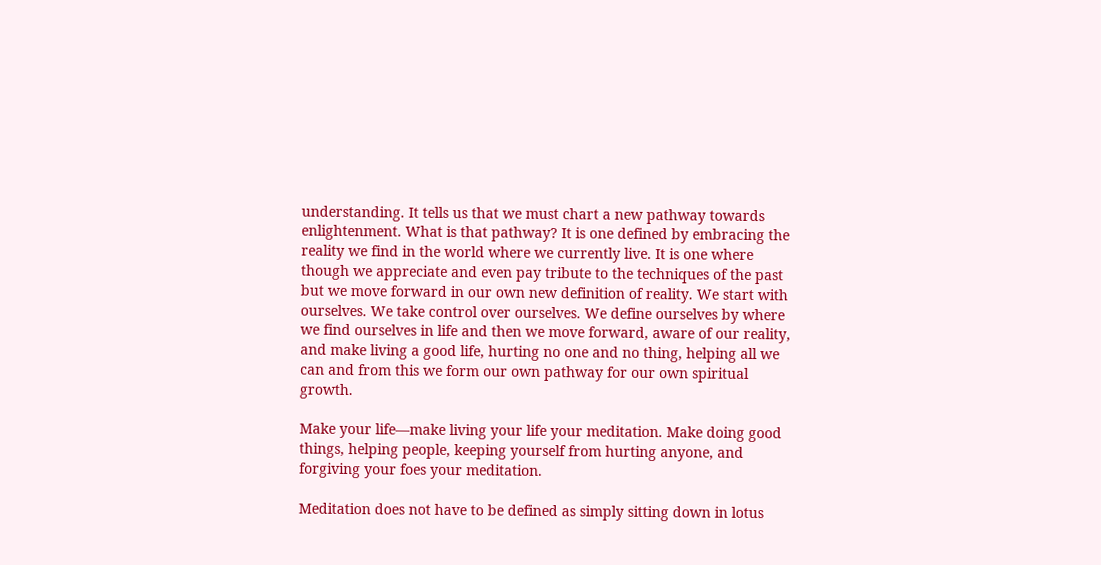understanding. It tells us that we must chart a new pathway towards enlightenment. What is that pathway? It is one defined by embracing the reality we find in the world where we currently live. It is one where though we appreciate and even pay tribute to the techniques of the past but we move forward in our own new definition of reality. We start with ourselves. We take control over ourselves. We define ourselves by where we find ourselves in life and then we move forward, aware of our reality, and make living a good life, hurting no one and no thing, helping all we can and from this we form our own pathway for our own spiritual growth.

Make your life—make living your life your meditation. Make doing good things, helping people, keeping yourself from hurting anyone, and forgiving your foes your meditation.

Meditation does not have to be defined as simply sitting down in lotus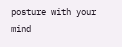posture with your mind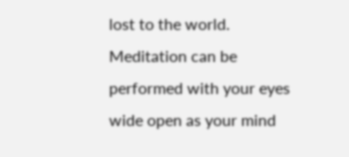lost to the world. Meditation can be performed with your eyes wide open as your mind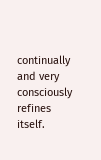continually and very consciously refines itself.